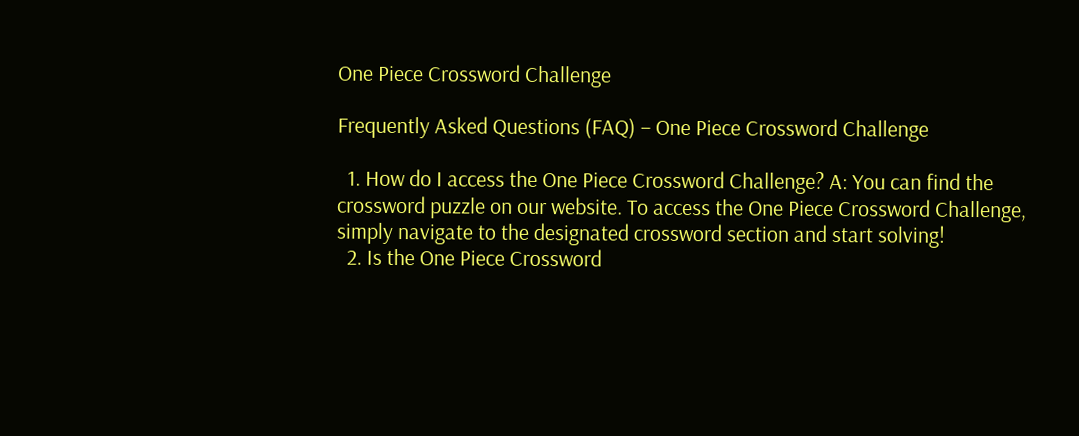One Piece Crossword Challenge

Frequently Asked Questions (FAQ) – One Piece Crossword Challenge

  1. How do I access the One Piece Crossword Challenge? A: You can find the crossword puzzle on our website. To access the One Piece Crossword Challenge, simply navigate to the designated crossword section and start solving!
  2. Is the One Piece Crossword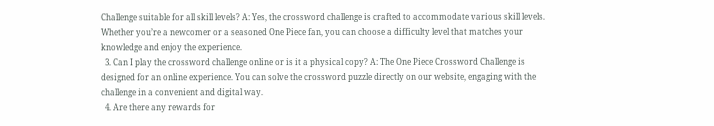Challenge suitable for all skill levels? A: Yes, the crossword challenge is crafted to accommodate various skill levels. Whether you’re a newcomer or a seasoned One Piece fan, you can choose a difficulty level that matches your knowledge and enjoy the experience.
  3. Can I play the crossword challenge online or is it a physical copy? A: The One Piece Crossword Challenge is designed for an online experience. You can solve the crossword puzzle directly on our website, engaging with the challenge in a convenient and digital way.
  4. Are there any rewards for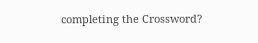completing the Crossword?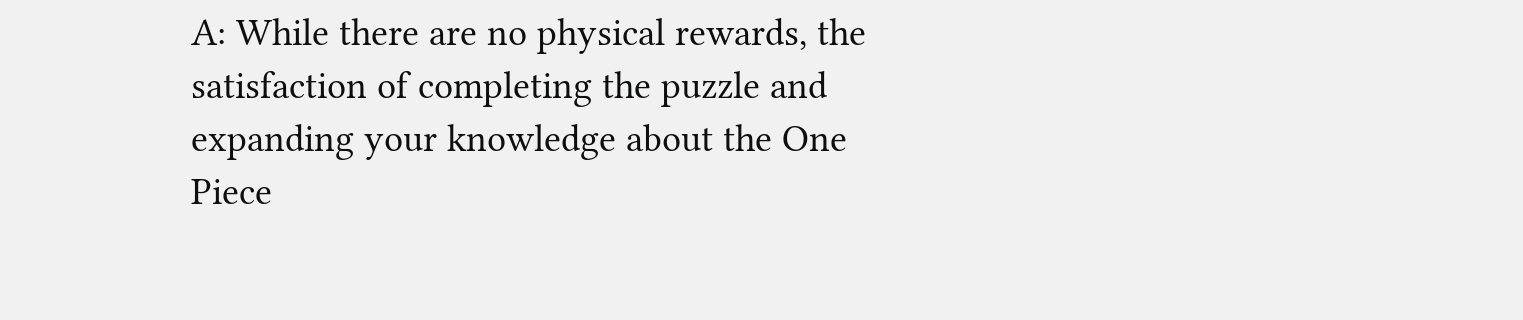A: While there are no physical rewards, the satisfaction of completing the puzzle and expanding your knowledge about the One Piece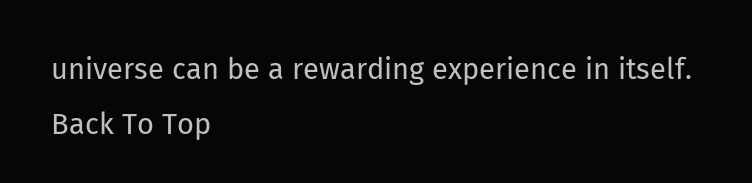universe can be a rewarding experience in itself.
Back To Top